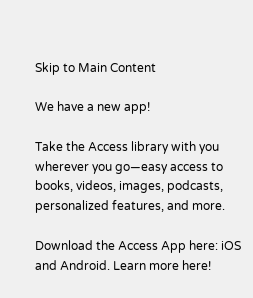Skip to Main Content

We have a new app!

Take the Access library with you wherever you go—easy access to books, videos, images, podcasts, personalized features, and more.

Download the Access App here: iOS and Android. Learn more here!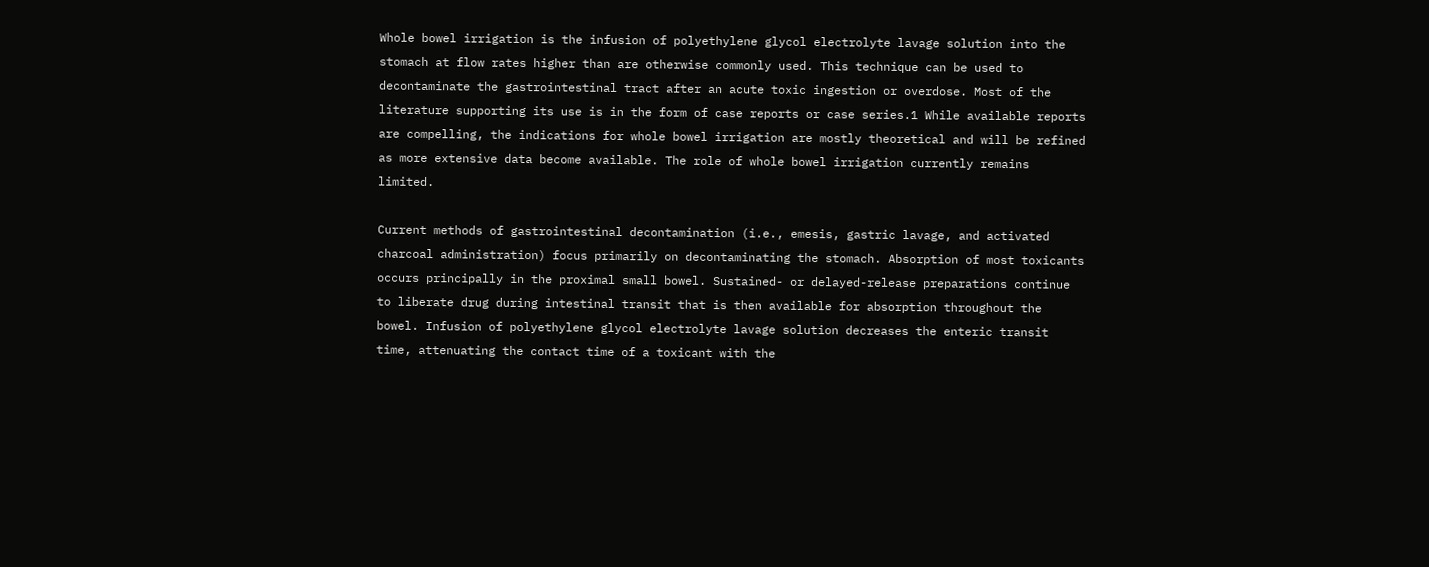Whole bowel irrigation is the infusion of polyethylene glycol electrolyte lavage solution into the stomach at flow rates higher than are otherwise commonly used. This technique can be used to decontaminate the gastrointestinal tract after an acute toxic ingestion or overdose. Most of the literature supporting its use is in the form of case reports or case series.1 While available reports are compelling, the indications for whole bowel irrigation are mostly theoretical and will be refined as more extensive data become available. The role of whole bowel irrigation currently remains limited.

Current methods of gastrointestinal decontamination (i.e., emesis, gastric lavage, and activated charcoal administration) focus primarily on decontaminating the stomach. Absorption of most toxicants occurs principally in the proximal small bowel. Sustained- or delayed-release preparations continue to liberate drug during intestinal transit that is then available for absorption throughout the bowel. Infusion of polyethylene glycol electrolyte lavage solution decreases the enteric transit time, attenuating the contact time of a toxicant with the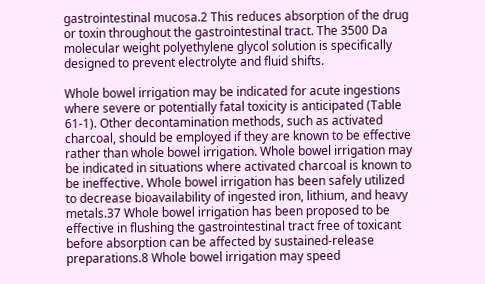gastrointestinal mucosa.2 This reduces absorption of the drug or toxin throughout the gastrointestinal tract. The 3500 Da molecular weight polyethylene glycol solution is specifically designed to prevent electrolyte and fluid shifts.

Whole bowel irrigation may be indicated for acute ingestions where severe or potentially fatal toxicity is anticipated (Table 61-1). Other decontamination methods, such as activated charcoal, should be employed if they are known to be effective rather than whole bowel irrigation. Whole bowel irrigation may be indicated in situations where activated charcoal is known to be ineffective. Whole bowel irrigation has been safely utilized to decrease bioavailability of ingested iron, lithium, and heavy metals.37 Whole bowel irrigation has been proposed to be effective in flushing the gastrointestinal tract free of toxicant before absorption can be affected by sustained-release preparations.8 Whole bowel irrigation may speed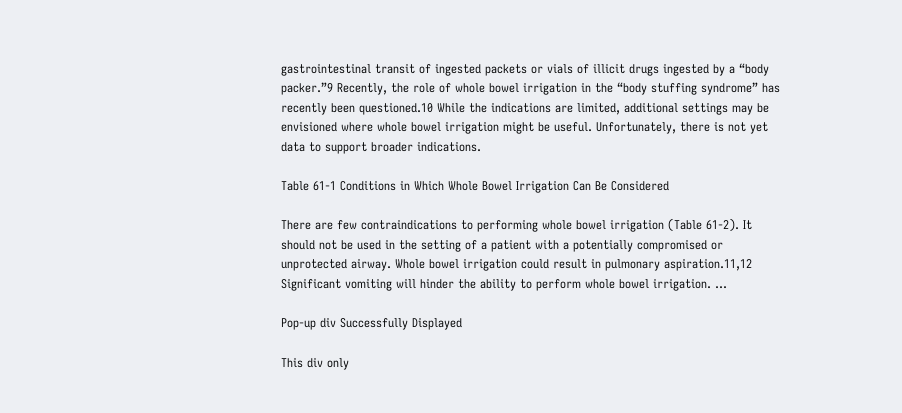gastrointestinal transit of ingested packets or vials of illicit drugs ingested by a “body packer.”9 Recently, the role of whole bowel irrigation in the “body stuffing syndrome” has recently been questioned.10 While the indications are limited, additional settings may be envisioned where whole bowel irrigation might be useful. Unfortunately, there is not yet data to support broader indications.

Table 61-1 Conditions in Which Whole Bowel Irrigation Can Be Considered

There are few contraindications to performing whole bowel irrigation (Table 61-2). It should not be used in the setting of a patient with a potentially compromised or unprotected airway. Whole bowel irrigation could result in pulmonary aspiration.11,12 Significant vomiting will hinder the ability to perform whole bowel irrigation. ...

Pop-up div Successfully Displayed

This div only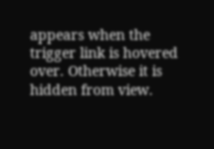appears when the trigger link is hovered over. Otherwise it is hidden from view.